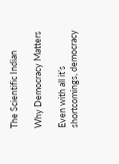The Scientific Indian

Why Democracy Matters

Even with all it’s shortcomings, democracy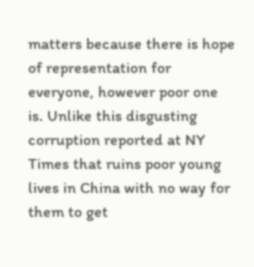matters because there is hope of representation for everyone, however poor one is. Unlike this disgusting corruption reported at NY Times that ruins poor young lives in China with no way for them to get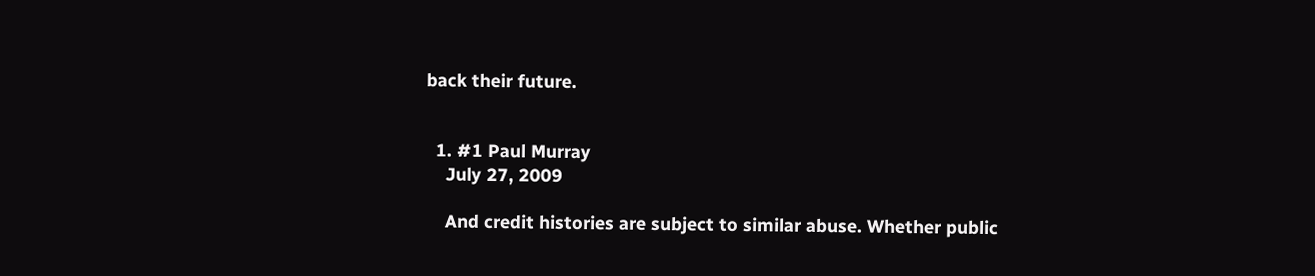back their future.


  1. #1 Paul Murray
    July 27, 2009

    And credit histories are subject to similar abuse. Whether public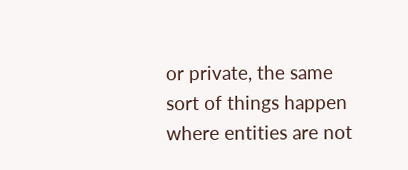or private, the same sort of things happen where entities are not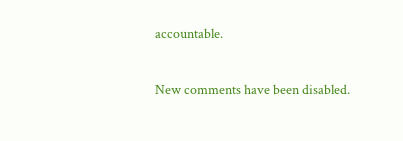accountable.

New comments have been disabled.